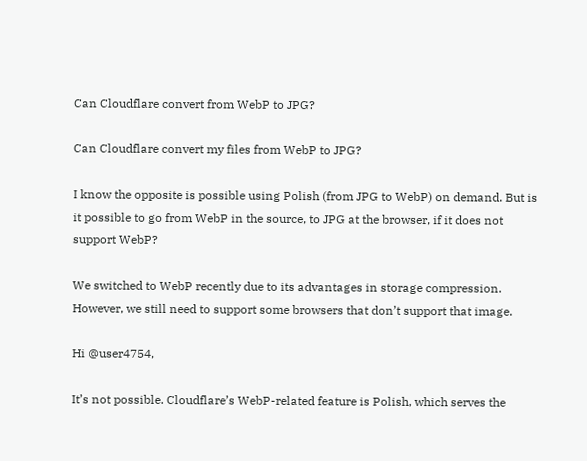Can Cloudflare convert from WebP to JPG?

Can Cloudflare convert my files from WebP to JPG?

I know the opposite is possible using Polish (from JPG to WebP) on demand. But is it possible to go from WebP in the source, to JPG at the browser, if it does not support WebP?

We switched to WebP recently due to its advantages in storage compression. However, we still need to support some browsers that don’t support that image.

Hi @user4754,

It’s not possible. Cloudflare’s WebP-related feature is Polish, which serves the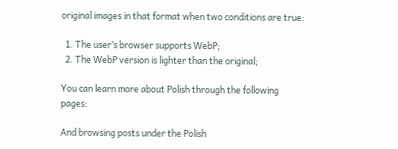original images in that format when two conditions are true:

  1. The user’s browser supports WebP;
  2. The WebP version is lighter than the original;

You can learn more about Polish through the following pages:

And browsing posts under the Polish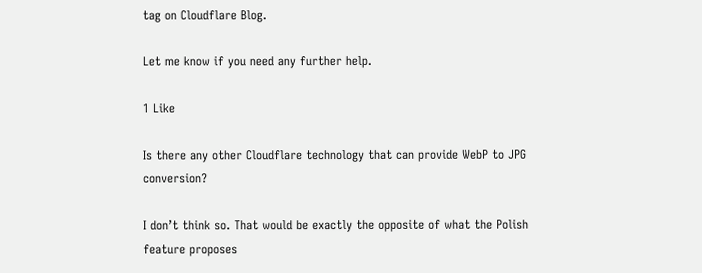tag on Cloudflare Blog.

Let me know if you need any further help.

1 Like

Is there any other Cloudflare technology that can provide WebP to JPG conversion?

I don’t think so. That would be exactly the opposite of what the Polish feature proposes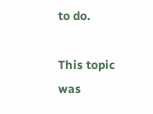to do.

This topic was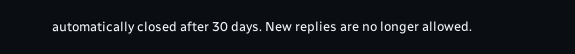automatically closed after 30 days. New replies are no longer allowed.